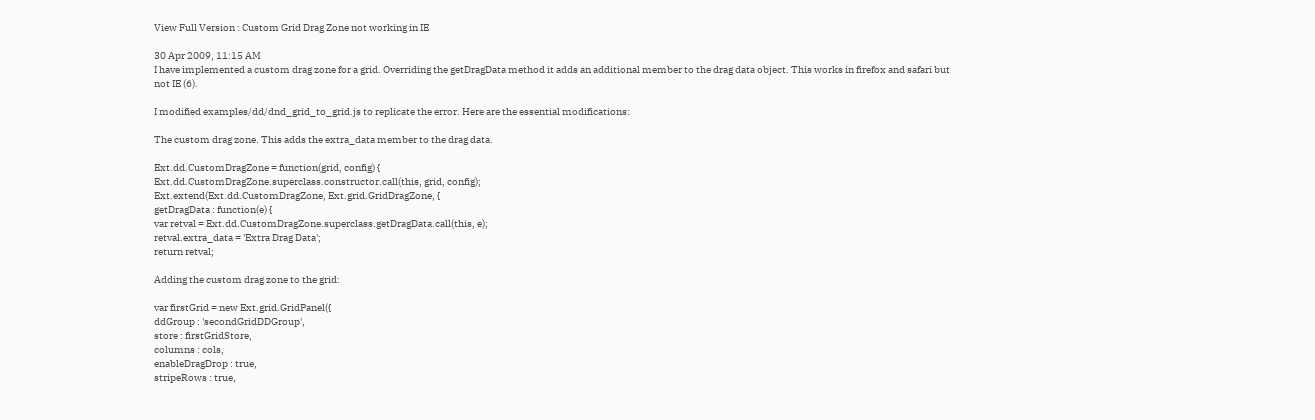View Full Version : Custom Grid Drag Zone not working in IE

30 Apr 2009, 11:15 AM
I have implemented a custom drag zone for a grid. Overriding the getDragData method it adds an additional member to the drag data object. This works in firefox and safari but not IE (6).

I modified examples/dd/dnd_grid_to_grid.js to replicate the error. Here are the essential modifications:

The custom drag zone. This adds the extra_data member to the drag data.

Ext.dd.CustomDragZone = function(grid, config) {
Ext.dd.CustomDragZone.superclass.constructor.call(this, grid, config);
Ext.extend(Ext.dd.CustomDragZone, Ext.grid.GridDragZone, {
getDragData : function(e) {
var retval = Ext.dd.CustomDragZone.superclass.getDragData.call(this, e);
retval.extra_data = 'Extra Drag Data';
return retval;

Adding the custom drag zone to the grid:

var firstGrid = new Ext.grid.GridPanel({
ddGroup : 'secondGridDDGroup',
store : firstGridStore,
columns : cols,
enableDragDrop : true,
stripeRows : true,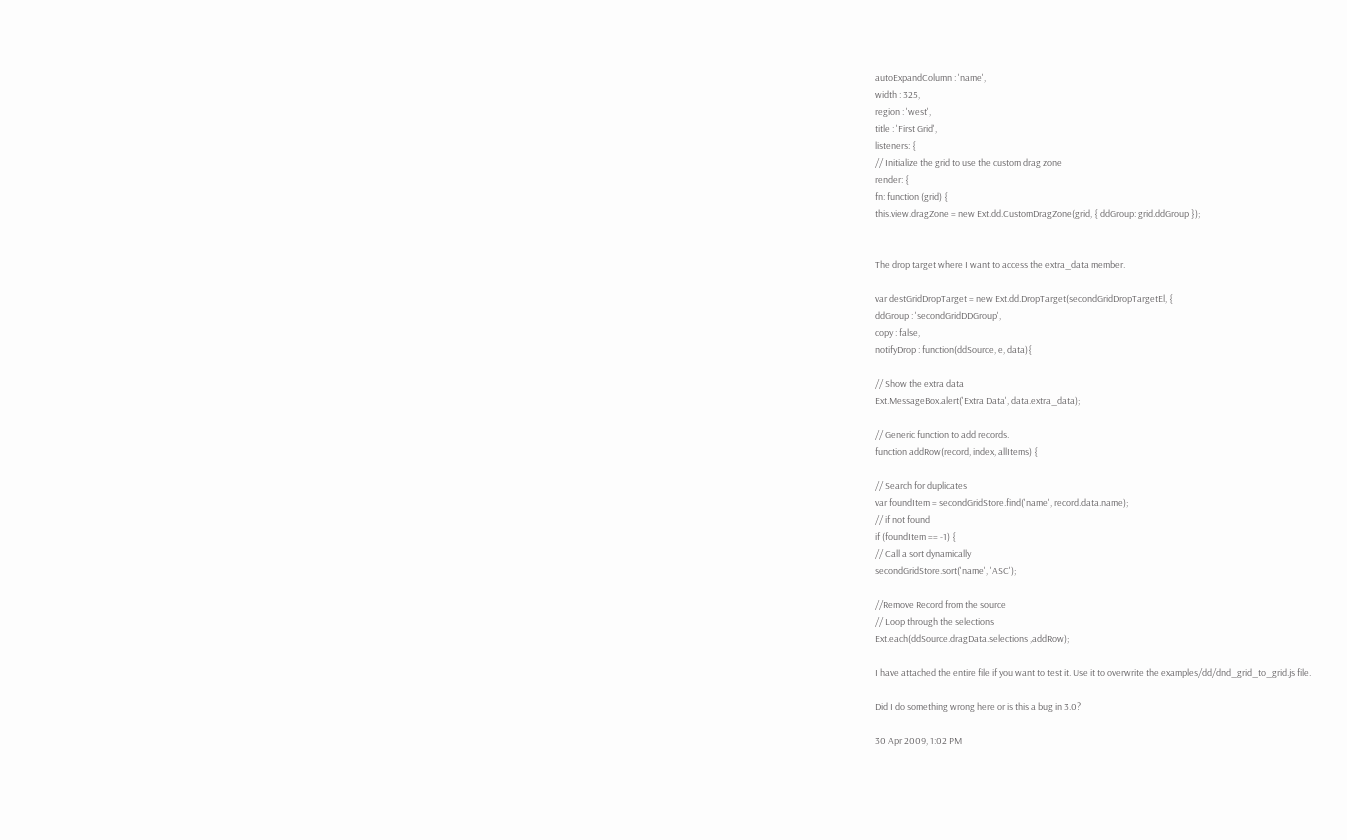autoExpandColumn : 'name',
width : 325,
region : 'west',
title : 'First Grid',
listeners: {
// Initialize the grid to use the custom drag zone
render: {
fn: function (grid) {
this.view.dragZone = new Ext.dd.CustomDragZone(grid, { ddGroup: grid.ddGroup });


The drop target where I want to access the extra_data member.

var destGridDropTarget = new Ext.dd.DropTarget(secondGridDropTargetEl, {
ddGroup : 'secondGridDDGroup',
copy : false,
notifyDrop : function(ddSource, e, data){

// Show the extra data
Ext.MessageBox.alert('Extra Data', data.extra_data);

// Generic function to add records.
function addRow(record, index, allItems) {

// Search for duplicates
var foundItem = secondGridStore.find('name', record.data.name);
// if not found
if (foundItem == -1) {
// Call a sort dynamically
secondGridStore.sort('name', 'ASC');

//Remove Record from the source
// Loop through the selections
Ext.each(ddSource.dragData.selections ,addRow);

I have attached the entire file if you want to test it. Use it to overwrite the examples/dd/dnd_grid_to_grid.js file.

Did I do something wrong here or is this a bug in 3.0?

30 Apr 2009, 1:02 PM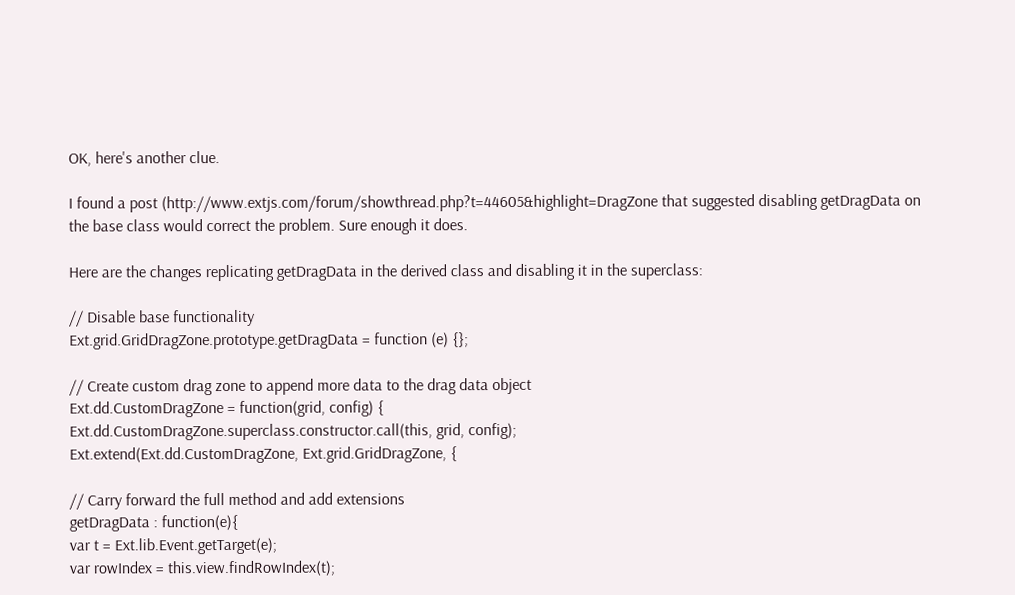OK, here's another clue.

I found a post (http://www.extjs.com/forum/showthread.php?t=44605&highlight=DragZone that suggested disabling getDragData on the base class would correct the problem. Sure enough it does.

Here are the changes replicating getDragData in the derived class and disabling it in the superclass:

// Disable base functionality
Ext.grid.GridDragZone.prototype.getDragData = function (e) {};

// Create custom drag zone to append more data to the drag data object
Ext.dd.CustomDragZone = function(grid, config) {
Ext.dd.CustomDragZone.superclass.constructor.call(this, grid, config);
Ext.extend(Ext.dd.CustomDragZone, Ext.grid.GridDragZone, {

// Carry forward the full method and add extensions
getDragData : function(e){
var t = Ext.lib.Event.getTarget(e);
var rowIndex = this.view.findRowIndex(t);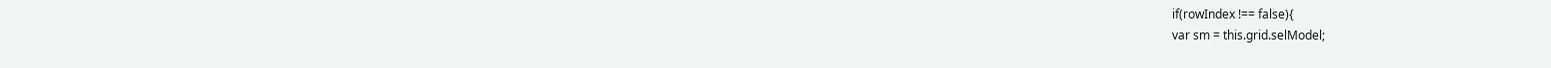if(rowIndex !== false){
var sm = this.grid.selModel;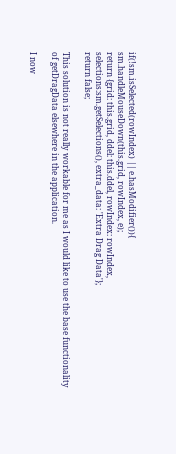if(!sm.isSelected(rowIndex) || e.hasModifier()){
sm.handleMouseDown(this.grid, rowIndex, e);
return {grid: this.grid, ddel: this.ddel, rowIndex: rowIndex, selections:sm.getSelections(), extra_data: 'Extra Drag Data'};
return false;

This solution is not really workable for me as I would like to use the base functionality of getDragData elsewhere in the application.

I now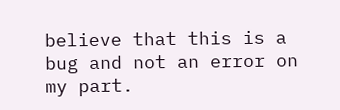believe that this is a bug and not an error on my part.